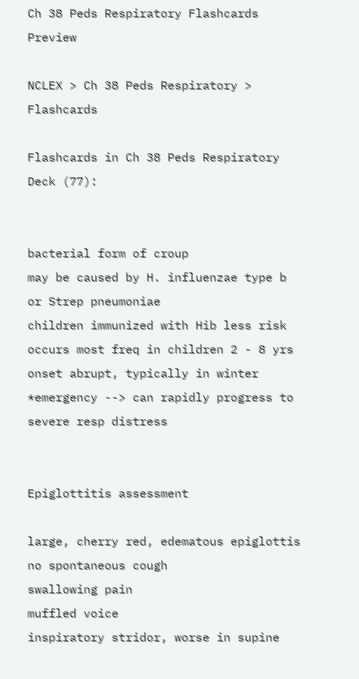Ch 38 Peds Respiratory Flashcards Preview

NCLEX > Ch 38 Peds Respiratory > Flashcards

Flashcards in Ch 38 Peds Respiratory Deck (77):


bacterial form of croup
may be caused by H. influenzae type b or Strep pneumoniae
children immunized with Hib less risk
occurs most freq in children 2 - 8 yrs
onset abrupt, typically in winter
*emergency --> can rapidly progress to severe resp distress


Epiglottitis assessment

large, cherry red, edematous epiglottis
no spontaneous cough
swallowing pain
muffled voice
inspiratory stridor, worse in supine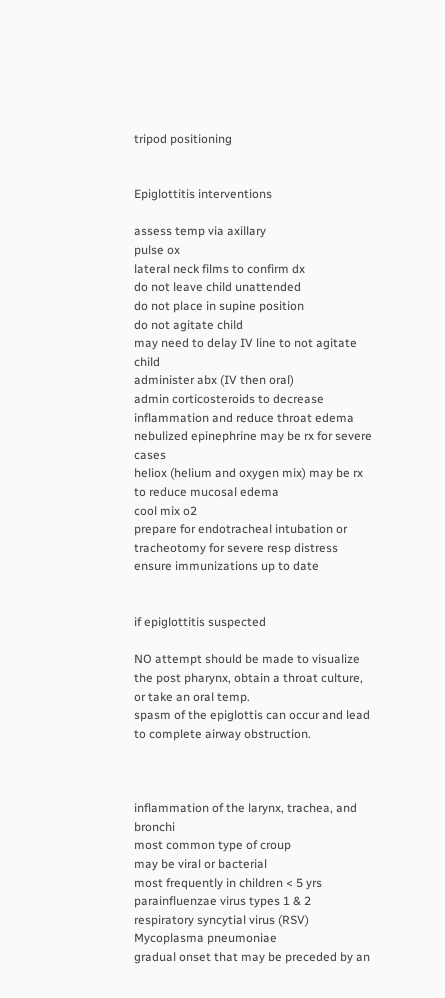tripod positioning


Epiglottitis interventions

assess temp via axillary
pulse ox
lateral neck films to confirm dx
do not leave child unattended
do not place in supine position
do not agitate child
may need to delay IV line to not agitate child
administer abx (IV then oral)
admin corticosteroids to decrease inflammation and reduce throat edema
nebulized epinephrine may be rx for severe cases
heliox (helium and oxygen mix) may be rx to reduce mucosal edema
cool mix o2
prepare for endotracheal intubation or tracheotomy for severe resp distress
ensure immunizations up to date


if epiglottitis suspected

NO attempt should be made to visualize the post pharynx, obtain a throat culture, or take an oral temp.
spasm of the epiglottis can occur and lead to complete airway obstruction.



inflammation of the larynx, trachea, and bronchi
most common type of croup
may be viral or bacterial
most frequently in children < 5 yrs
parainfluenzae virus types 1 & 2
respiratory syncytial virus (RSV)
Mycoplasma pneumoniae
gradual onset that may be preceded by an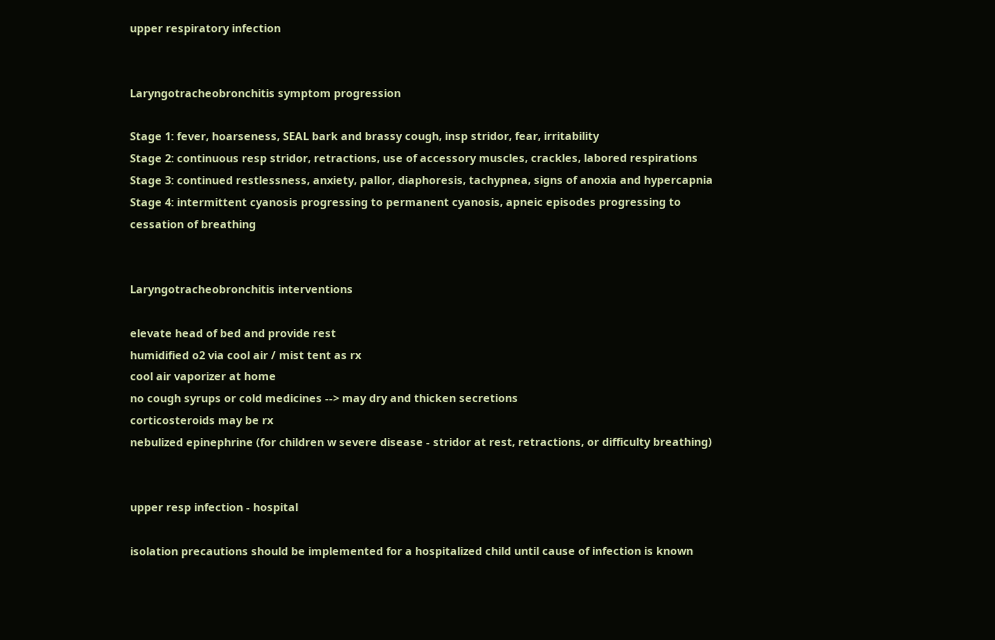upper respiratory infection


Laryngotracheobronchitis symptom progression

Stage 1: fever, hoarseness, SEAL bark and brassy cough, insp stridor, fear, irritability
Stage 2: continuous resp stridor, retractions, use of accessory muscles, crackles, labored respirations
Stage 3: continued restlessness, anxiety, pallor, diaphoresis, tachypnea, signs of anoxia and hypercapnia
Stage 4: intermittent cyanosis progressing to permanent cyanosis, apneic episodes progressing to cessation of breathing


Laryngotracheobronchitis interventions

elevate head of bed and provide rest
humidified o2 via cool air / mist tent as rx
cool air vaporizer at home
no cough syrups or cold medicines --> may dry and thicken secretions
corticosteroids may be rx
nebulized epinephrine (for children w severe disease - stridor at rest, retractions, or difficulty breathing)


upper resp infection - hospital

isolation precautions should be implemented for a hospitalized child until cause of infection is known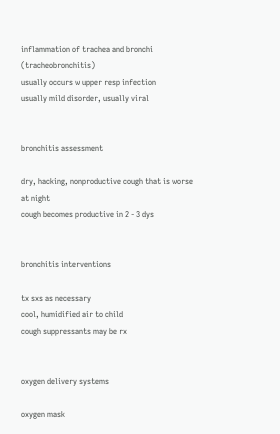inflammation of trachea and bronchi (tracheobronchitis)
usually occurs w upper resp infection
usually mild disorder, usually viral


bronchitis assessment

dry, hacking, nonproductive cough that is worse at night
cough becomes productive in 2 - 3 dys


bronchitis interventions

tx sxs as necessary
cool, humidified air to child
cough suppressants may be rx


oxygen delivery systems

oxygen mask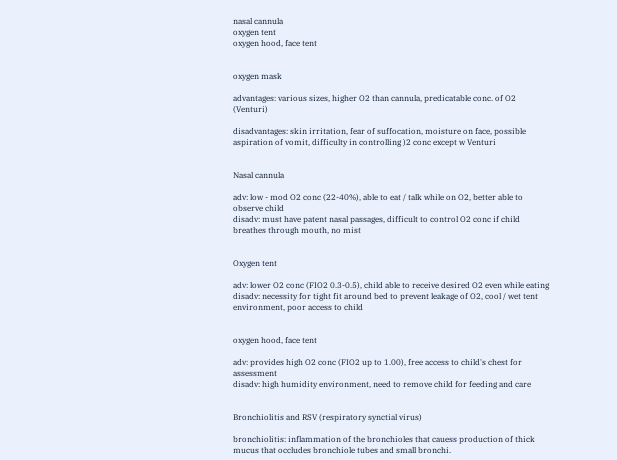nasal cannula
oxygen tent
oxygen hood, face tent


oxygen mask

advantages: various sizes, higher O2 than cannula, predicatable conc. of O2 (Venturi)

disadvantages: skin irritation, fear of suffocation, moisture on face, possible aspiration of vomit, difficulty in controlling )2 conc except w Venturi


Nasal cannula

adv: low - mod O2 conc (22-40%), able to eat / talk while on O2, better able to observe child
disadv: must have patent nasal passages, difficult to control O2 conc if child breathes through mouth, no mist


Oxygen tent

adv: lower O2 conc (FIO2 0.3-0.5), child able to receive desired O2 even while eating
disadv: necessity for tight fit around bed to prevent leakage of O2, cool / wet tent environment, poor access to child


oxygen hood, face tent

adv: provides high O2 conc (FIO2 up to 1.00), free access to child's chest for assessment
disadv: high humidity environment, need to remove child for feeding and care


Bronchiolitis and RSV (respiratory synctial virus)

bronchiolitis: inflammation of the bronchioles that cauess production of thick mucus that occludes bronchiole tubes and small bronchi.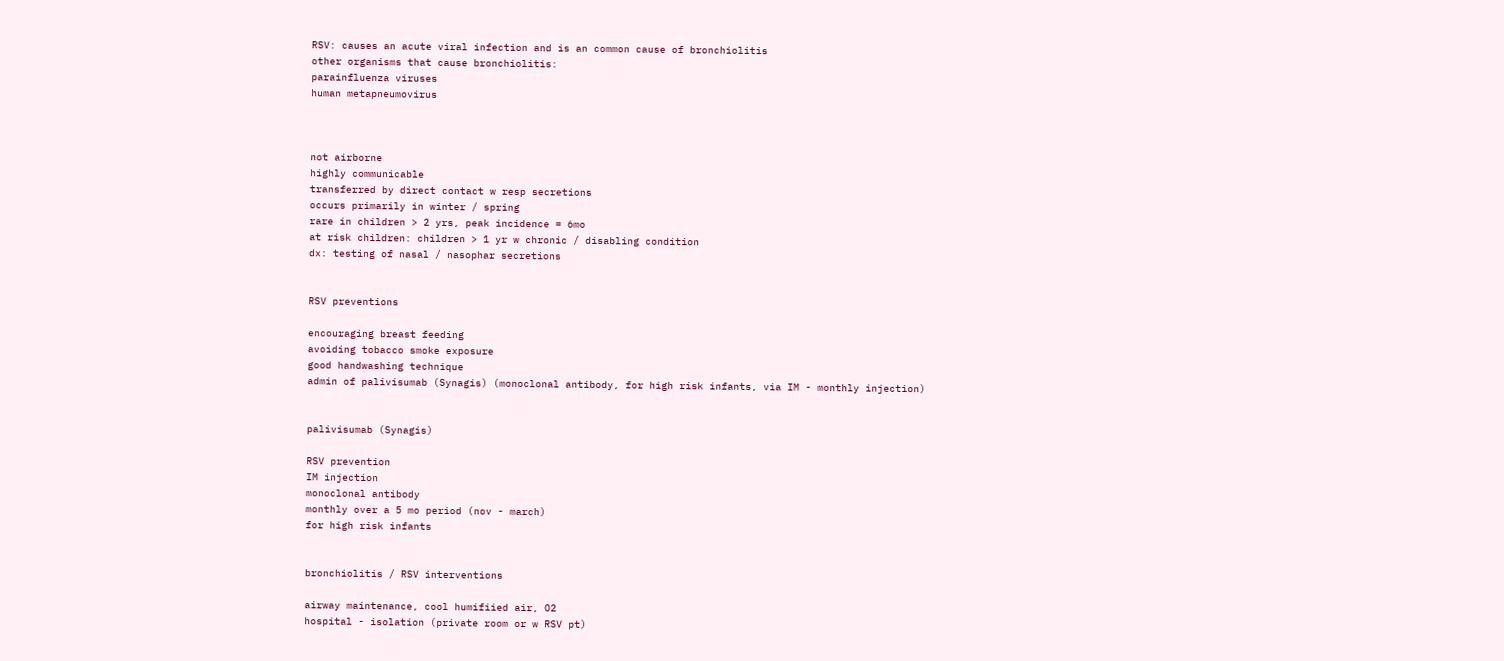RSV: causes an acute viral infection and is an common cause of bronchiolitis
other organisms that cause bronchiolitis:
parainfluenza viruses
human metapneumovirus



not airborne
highly communicable
transferred by direct contact w resp secretions
occurs primarily in winter / spring
rare in children > 2 yrs, peak incidence = 6mo
at risk children: children > 1 yr w chronic / disabling condition
dx: testing of nasal / nasophar secretions


RSV preventions

encouraging breast feeding
avoiding tobacco smoke exposure
good handwashing technique
admin of palivisumab (Synagis) (monoclonal antibody, for high risk infants, via IM - monthly injection)


palivisumab (Synagis)

RSV prevention
IM injection
monoclonal antibody
monthly over a 5 mo period (nov - march)
for high risk infants


bronchiolitis / RSV interventions

airway maintenance, cool humifiied air, O2
hospital - isolation (private room or w RSV pt)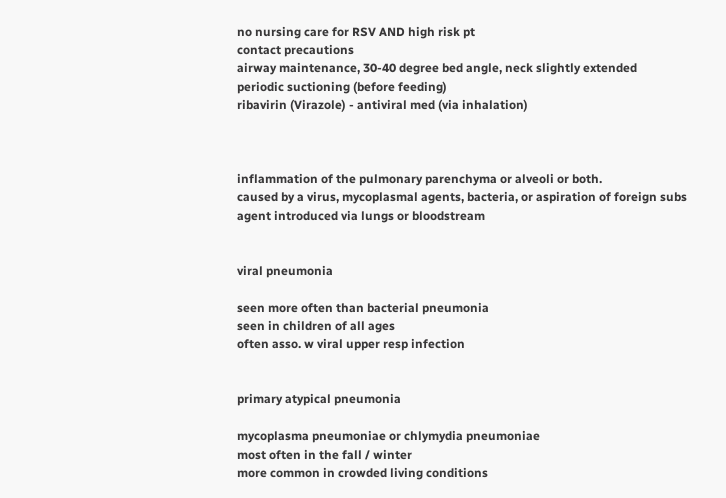no nursing care for RSV AND high risk pt
contact precautions
airway maintenance, 30-40 degree bed angle, neck slightly extended
periodic suctioning (before feeding)
ribavirin (Virazole) - antiviral med (via inhalation)



inflammation of the pulmonary parenchyma or alveoli or both.
caused by a virus, mycoplasmal agents, bacteria, or aspiration of foreign subs
agent introduced via lungs or bloodstream


viral pneumonia

seen more often than bacterial pneumonia
seen in children of all ages
often asso. w viral upper resp infection


primary atypical pneumonia

mycoplasma pneumoniae or chlymydia pneumoniae
most often in the fall / winter
more common in crowded living conditions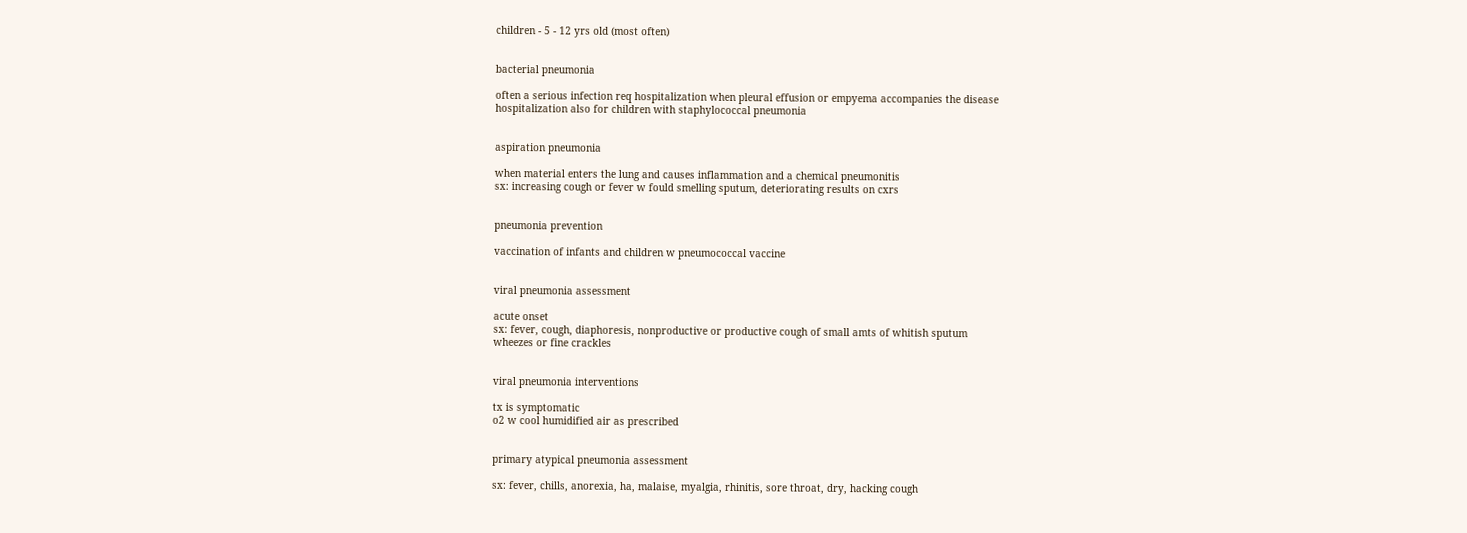children - 5 - 12 yrs old (most often)


bacterial pneumonia

often a serious infection req hospitalization when pleural effusion or empyema accompanies the disease
hospitalization also for children with staphylococcal pneumonia


aspiration pneumonia

when material enters the lung and causes inflammation and a chemical pneumonitis
sx: increasing cough or fever w fould smelling sputum, deteriorating results on cxrs


pneumonia prevention

vaccination of infants and children w pneumococcal vaccine


viral pneumonia assessment

acute onset
sx: fever, cough, diaphoresis, nonproductive or productive cough of small amts of whitish sputum
wheezes or fine crackles


viral pneumonia interventions

tx is symptomatic
o2 w cool humidified air as prescribed


primary atypical pneumonia assessment

sx: fever, chills, anorexia, ha, malaise, myalgia, rhinitis, sore throat, dry, hacking cough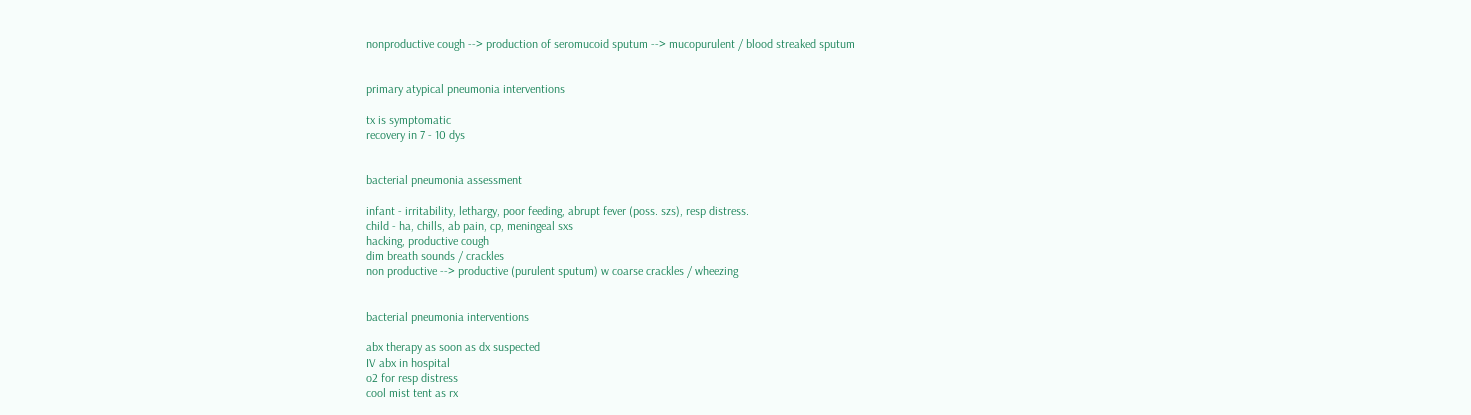nonproductive cough --> production of seromucoid sputum --> mucopurulent / blood streaked sputum


primary atypical pneumonia interventions

tx is symptomatic
recovery in 7 - 10 dys


bacterial pneumonia assessment

infant - irritability, lethargy, poor feeding, abrupt fever (poss. szs), resp distress.
child - ha, chills, ab pain, cp, meningeal sxs
hacking, productive cough
dim breath sounds / crackles
non productive --> productive (purulent sputum) w coarse crackles / wheezing


bacterial pneumonia interventions

abx therapy as soon as dx suspected
IV abx in hospital
o2 for resp distress
cool mist tent as rx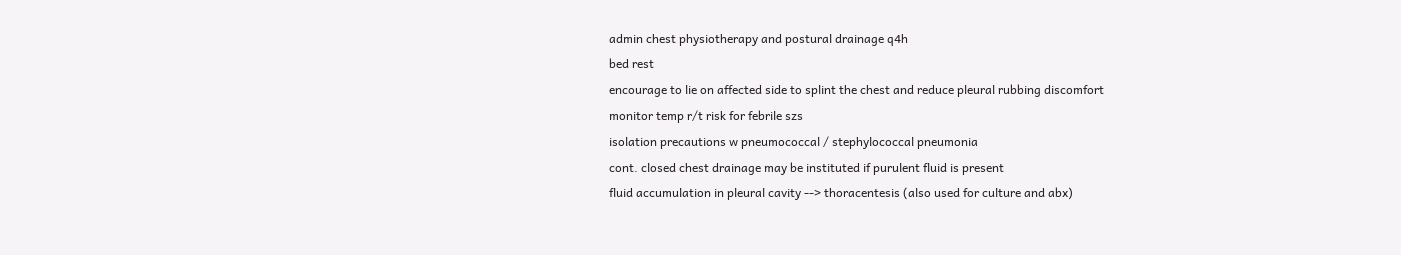admin chest physiotherapy and postural drainage q4h
bed rest
encourage to lie on affected side to splint the chest and reduce pleural rubbing discomfort
monitor temp r/t risk for febrile szs
isolation precautions w pneumococcal / stephylococcal pneumonia
cont. closed chest drainage may be instituted if purulent fluid is present
fluid accumulation in pleural cavity --> thoracentesis (also used for culture and abx)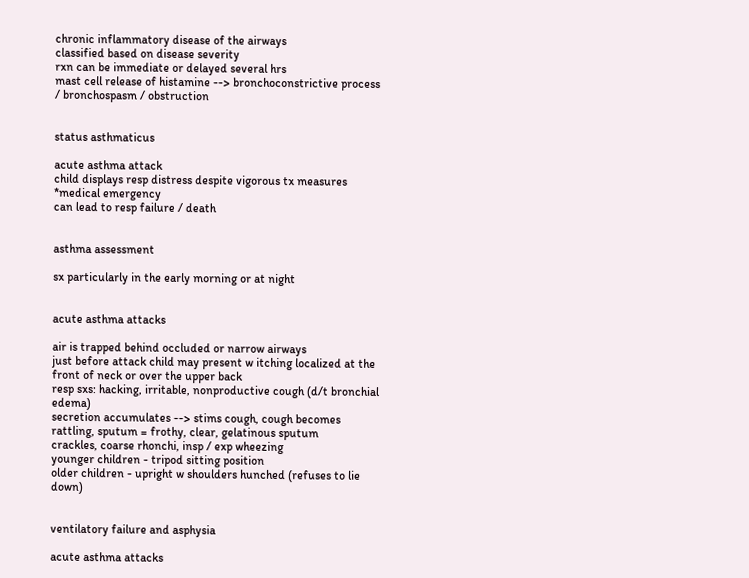chronic inflammatory disease of the airways
classified based on disease severity
rxn can be immediate or delayed several hrs
mast cell release of histamine --> bronchoconstrictive process / bronchospasm / obstruction


status asthmaticus

acute asthma attack
child displays resp distress despite vigorous tx measures
*medical emergency
can lead to resp failure / death


asthma assessment

sx particularly in the early morning or at night


acute asthma attacks

air is trapped behind occluded or narrow airways
just before attack child may present w itching localized at the front of neck or over the upper back
resp sxs: hacking, irritable, nonproductive cough (d/t bronchial edema)
secretion accumulates --> stims cough, cough becomes rattling, sputum = frothy, clear, gelatinous sputum
crackles, coarse rhonchi, insp / exp wheezing
younger children - tripod sitting position
older children - upright w shoulders hunched (refuses to lie down)


ventilatory failure and asphysia

acute asthma attacks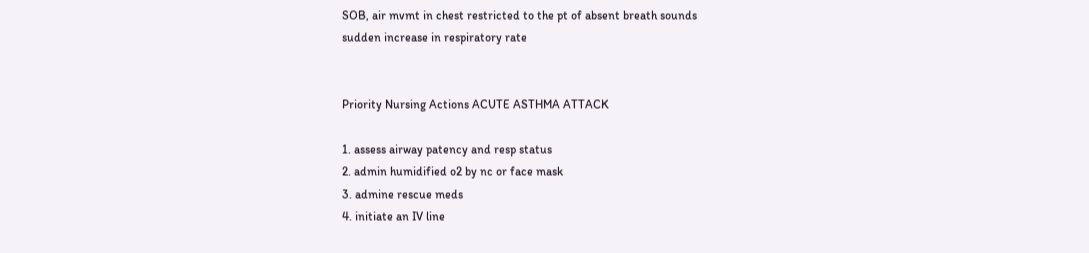SOB, air mvmt in chest restricted to the pt of absent breath sounds
sudden increase in respiratory rate


Priority Nursing Actions ACUTE ASTHMA ATTACK

1. assess airway patency and resp status
2. admin humidified o2 by nc or face mask
3. admine rescue meds
4. initiate an IV line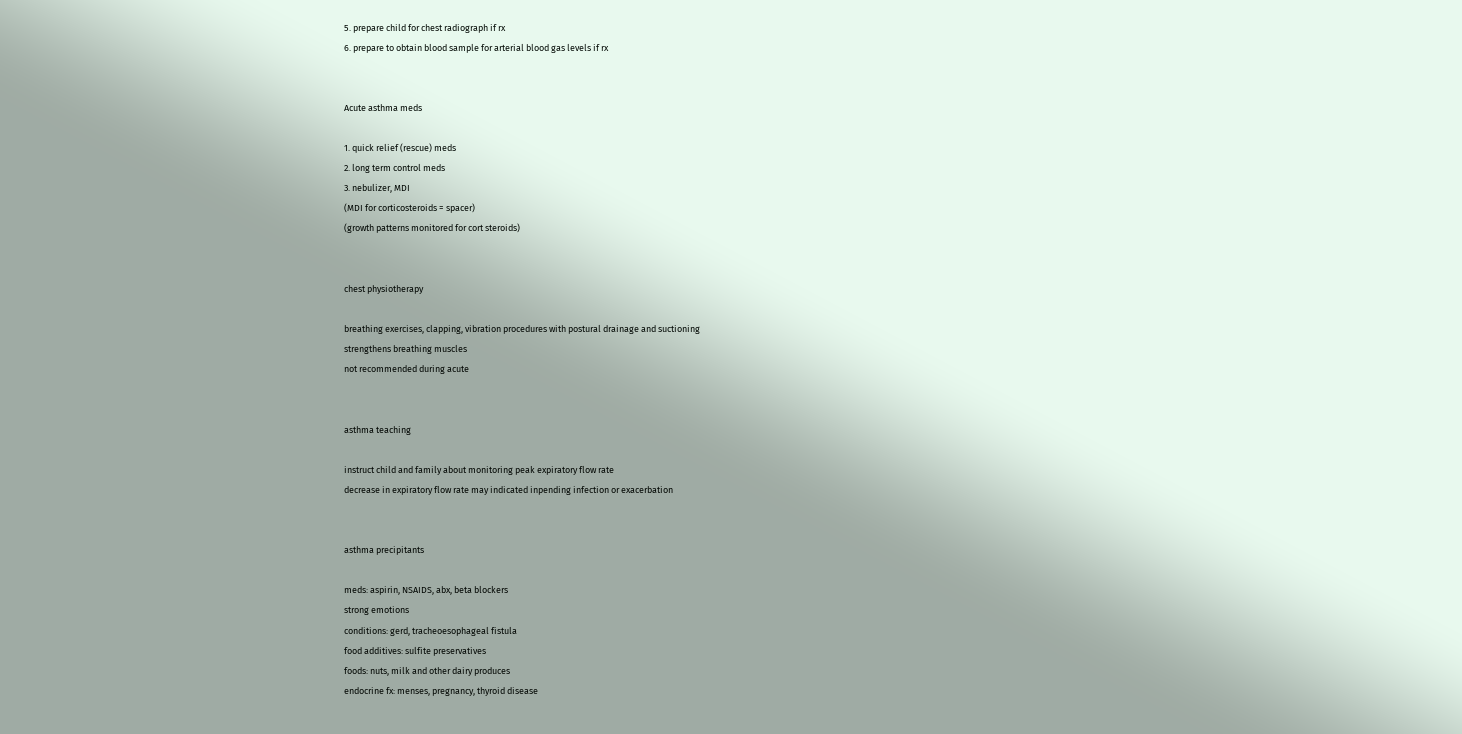5. prepare child for chest radiograph if rx
6. prepare to obtain blood sample for arterial blood gas levels if rx


Acute asthma meds

1. quick relief (rescue) meds
2. long term control meds
3. nebulizer, MDI
(MDI for corticosteroids = spacer)
(growth patterns monitored for cort steroids)


chest physiotherapy

breathing exercises, clapping, vibration procedures with postural drainage and suctioning
strengthens breathing muscles
not recommended during acute


asthma teaching

instruct child and family about monitoring peak expiratory flow rate
decrease in expiratory flow rate may indicated inpending infection or exacerbation


asthma precipitants

meds: aspirin, NSAIDS, abx, beta blockers
strong emotions
conditions: gerd, tracheoesophageal fistula
food additives: sulfite preservatives
foods: nuts, milk and other dairy produces
endocrine fx: menses, pregnancy, thyroid disease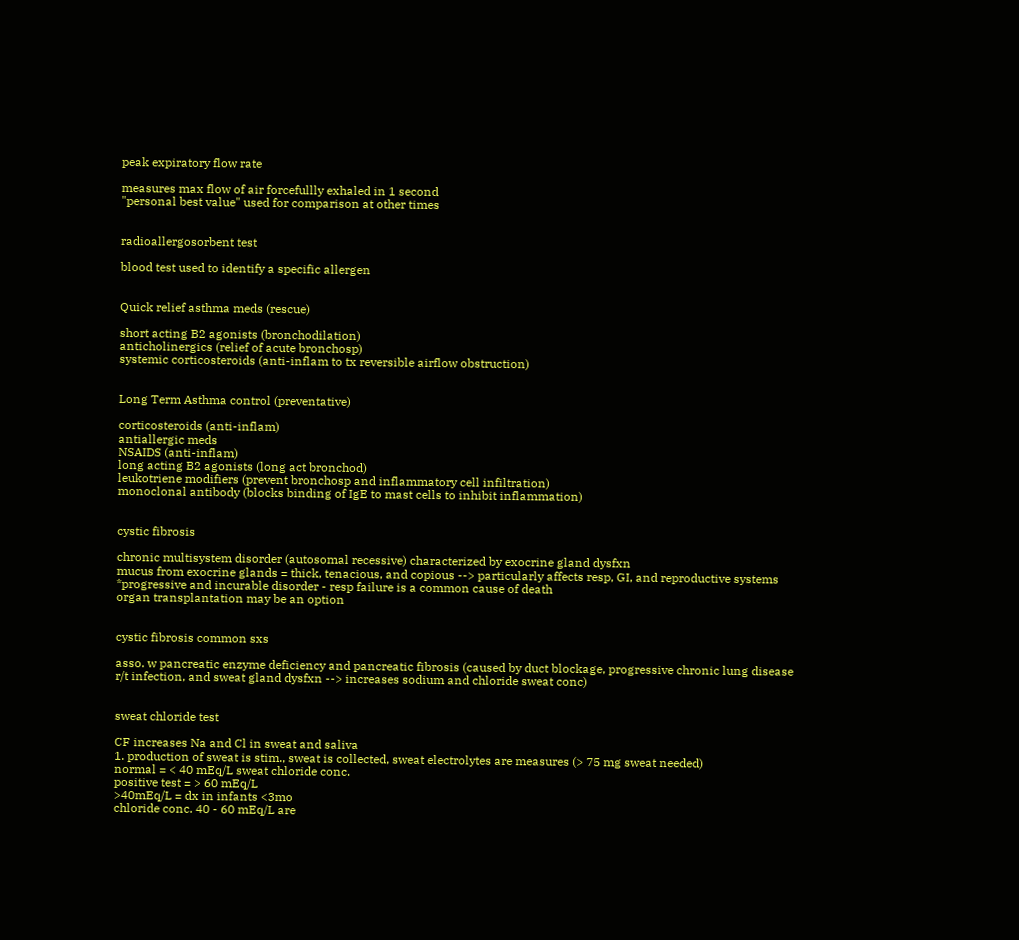peak expiratory flow rate

measures max flow of air forcefullly exhaled in 1 second
"personal best value" used for comparison at other times


radioallergosorbent test

blood test used to identify a specific allergen


Quick relief asthma meds (rescue)

short acting B2 agonists (bronchodilation)
anticholinergics (relief of acute bronchosp)
systemic corticosteroids (anti-inflam to tx reversible airflow obstruction)


Long Term Asthma control (preventative)

corticosteroids (anti-inflam)
antiallergic meds
NSAIDS (anti-inflam)
long acting B2 agonists (long act bronchod)
leukotriene modifiers (prevent bronchosp and inflammatory cell infiltration)
monoclonal antibody (blocks binding of IgE to mast cells to inhibit inflammation)


cystic fibrosis

chronic multisystem disorder (autosomal recessive) characterized by exocrine gland dysfxn
mucus from exocrine glands = thick, tenacious, and copious --> particularly affects resp, GI, and reproductive systems
*progressive and incurable disorder - resp failure is a common cause of death
organ transplantation may be an option


cystic fibrosis common sxs

asso. w pancreatic enzyme deficiency and pancreatic fibrosis (caused by duct blockage, progressive chronic lung disease r/t infection, and sweat gland dysfxn --> increases sodium and chloride sweat conc)


sweat chloride test

CF increases Na and Cl in sweat and saliva
1. production of sweat is stim., sweat is collected, sweat electrolytes are measures (> 75 mg sweat needed)
normal = < 40 mEq/L sweat chloride conc.
positive test = > 60 mEq/L
>40mEq/L = dx in infants <3mo
chloride conc. 40 - 60 mEq/L are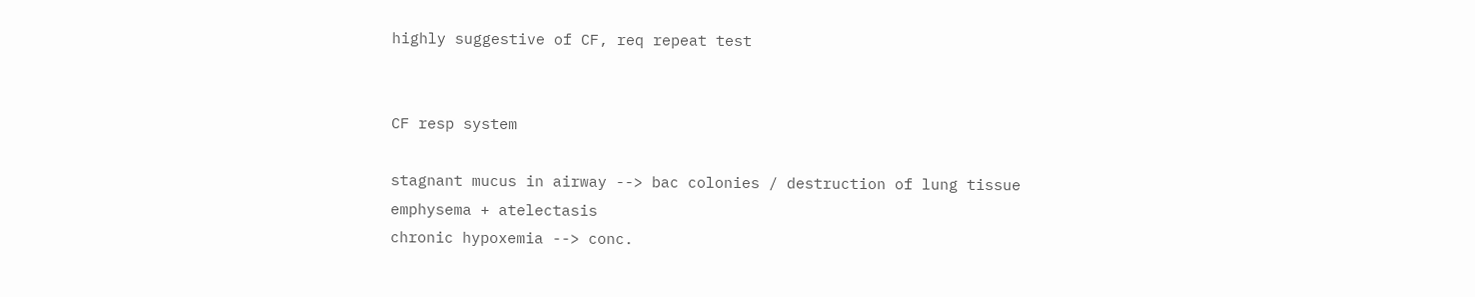highly suggestive of CF, req repeat test


CF resp system

stagnant mucus in airway --> bac colonies / destruction of lung tissue
emphysema + atelectasis
chronic hypoxemia --> conc.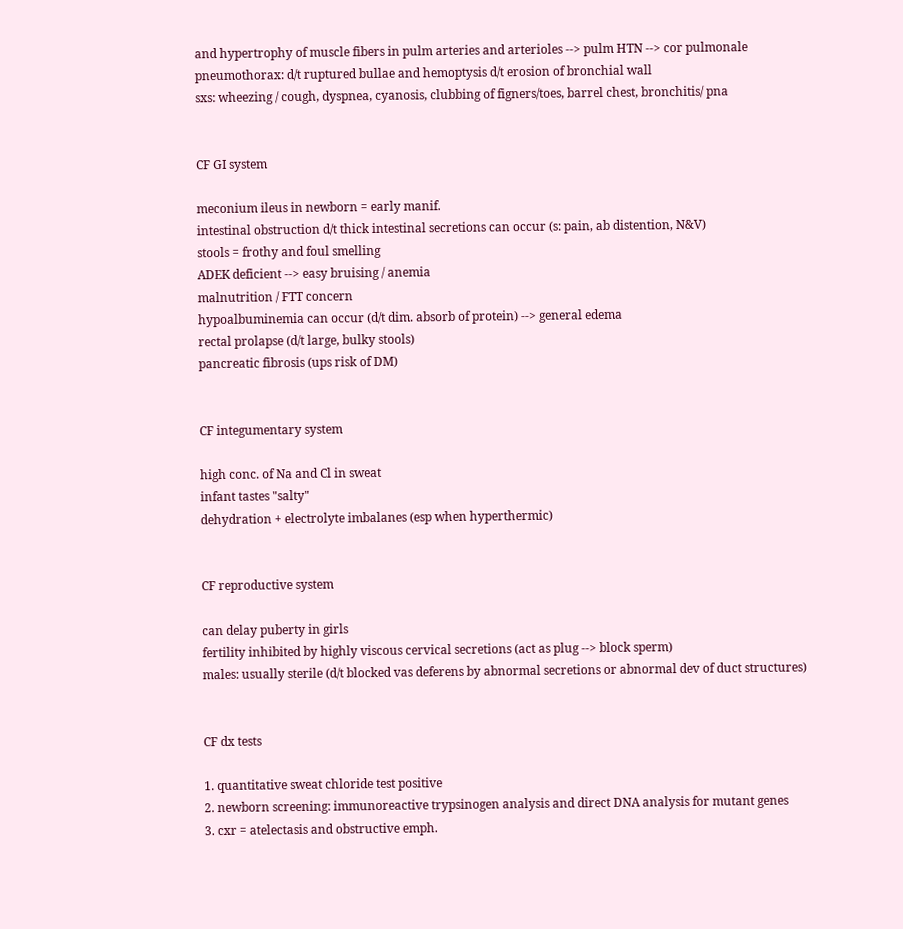and hypertrophy of muscle fibers in pulm arteries and arterioles --> pulm HTN --> cor pulmonale
pneumothorax: d/t ruptured bullae and hemoptysis d/t erosion of bronchial wall
sxs: wheezing / cough, dyspnea, cyanosis, clubbing of figners/toes, barrel chest, bronchitis/ pna


CF GI system

meconium ileus in newborn = early manif.
intestinal obstruction d/t thick intestinal secretions can occur (s: pain, ab distention, N&V)
stools = frothy and foul smelling
ADEK deficient --> easy bruising / anemia
malnutrition / FTT concern
hypoalbuminemia can occur (d/t dim. absorb of protein) --> general edema
rectal prolapse (d/t large, bulky stools)
pancreatic fibrosis (ups risk of DM)


CF integumentary system

high conc. of Na and Cl in sweat
infant tastes "salty"
dehydration + electrolyte imbalanes (esp when hyperthermic)


CF reproductive system

can delay puberty in girls
fertility inhibited by highly viscous cervical secretions (act as plug --> block sperm)
males: usually sterile (d/t blocked vas deferens by abnormal secretions or abnormal dev of duct structures)


CF dx tests

1. quantitative sweat chloride test positive
2. newborn screening: immunoreactive trypsinogen analysis and direct DNA analysis for mutant genes
3. cxr = atelectasis and obstructive emph.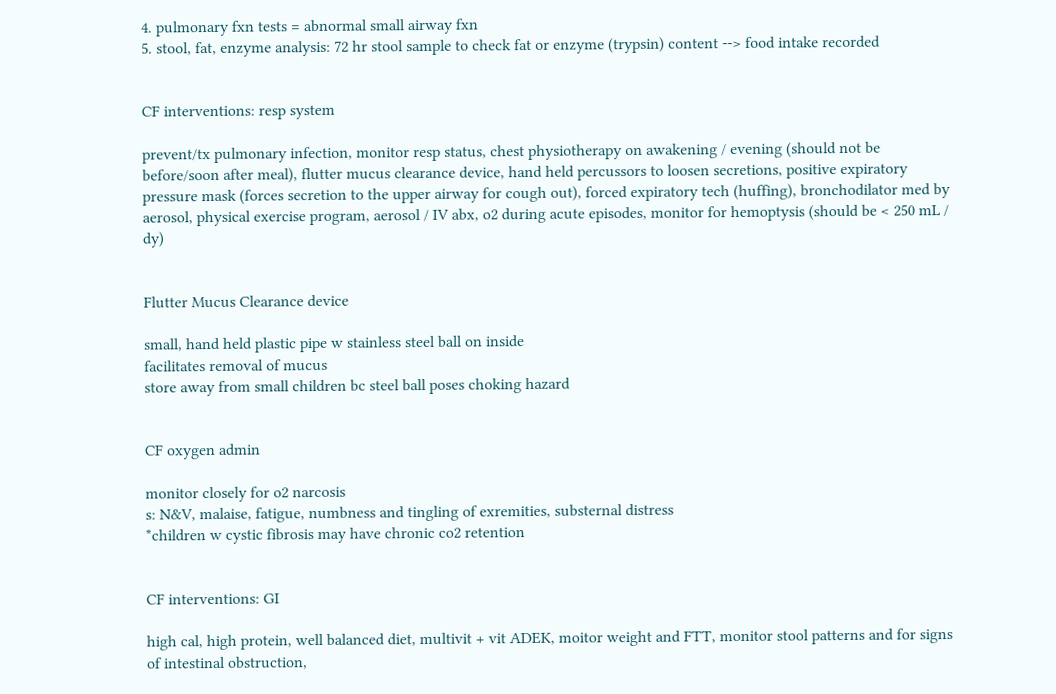4. pulmonary fxn tests = abnormal small airway fxn
5. stool, fat, enzyme analysis: 72 hr stool sample to check fat or enzyme (trypsin) content --> food intake recorded


CF interventions: resp system

prevent/tx pulmonary infection, monitor resp status, chest physiotherapy on awakening / evening (should not be before/soon after meal), flutter mucus clearance device, hand held percussors to loosen secretions, positive expiratory pressure mask (forces secretion to the upper airway for cough out), forced expiratory tech (huffing), bronchodilator med by aerosol, physical exercise program, aerosol / IV abx, o2 during acute episodes, monitor for hemoptysis (should be < 250 mL / dy)


Flutter Mucus Clearance device

small, hand held plastic pipe w stainless steel ball on inside
facilitates removal of mucus
store away from small children bc steel ball poses choking hazard


CF oxygen admin

monitor closely for o2 narcosis
s: N&V, malaise, fatigue, numbness and tingling of exremities, substernal distress
*children w cystic fibrosis may have chronic co2 retention


CF interventions: GI

high cal, high protein, well balanced diet, multivit + vit ADEK, moitor weight and FTT, monitor stool patterns and for signs of intestinal obstruction,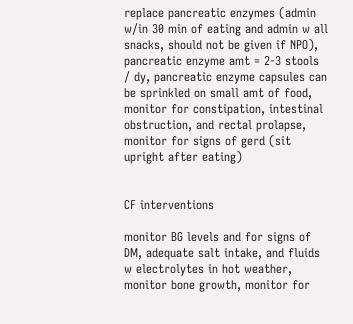replace pancreatic enzymes (admin w/in 30 min of eating and admin w all snacks, should not be given if NPO), pancreatic enzyme amt = 2-3 stools / dy, pancreatic enzyme capsules can be sprinkled on small amt of food, monitor for constipation, intestinal obstruction, and rectal prolapse, monitor for signs of gerd (sit upright after eating)


CF interventions

monitor BG levels and for signs of DM, adequate salt intake, and fluids w electrolytes in hot weather, monitor bone growth, monitor for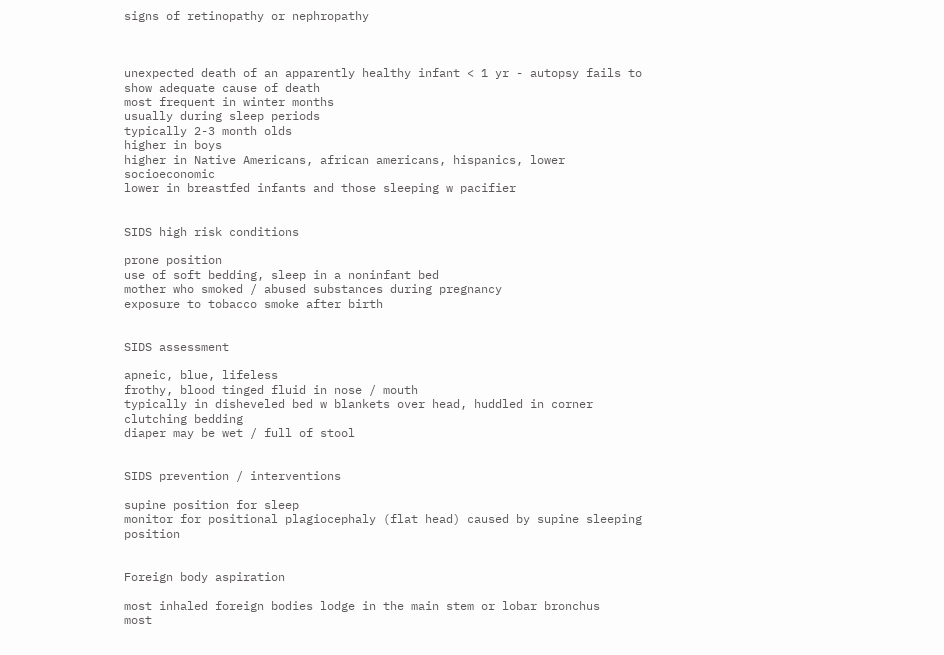signs of retinopathy or nephropathy



unexpected death of an apparently healthy infant < 1 yr - autopsy fails to show adequate cause of death
most frequent in winter months
usually during sleep periods
typically 2-3 month olds
higher in boys
higher in Native Americans, african americans, hispanics, lower socioeconomic
lower in breastfed infants and those sleeping w pacifier


SIDS high risk conditions

prone position
use of soft bedding, sleep in a noninfant bed
mother who smoked / abused substances during pregnancy
exposure to tobacco smoke after birth


SIDS assessment

apneic, blue, lifeless
frothy, blood tinged fluid in nose / mouth
typically in disheveled bed w blankets over head, huddled in corner
clutching bedding
diaper may be wet / full of stool


SIDS prevention / interventions

supine position for sleep
monitor for positional plagiocephaly (flat head) caused by supine sleeping position


Foreign body aspiration

most inhaled foreign bodies lodge in the main stem or lobar bronchus
most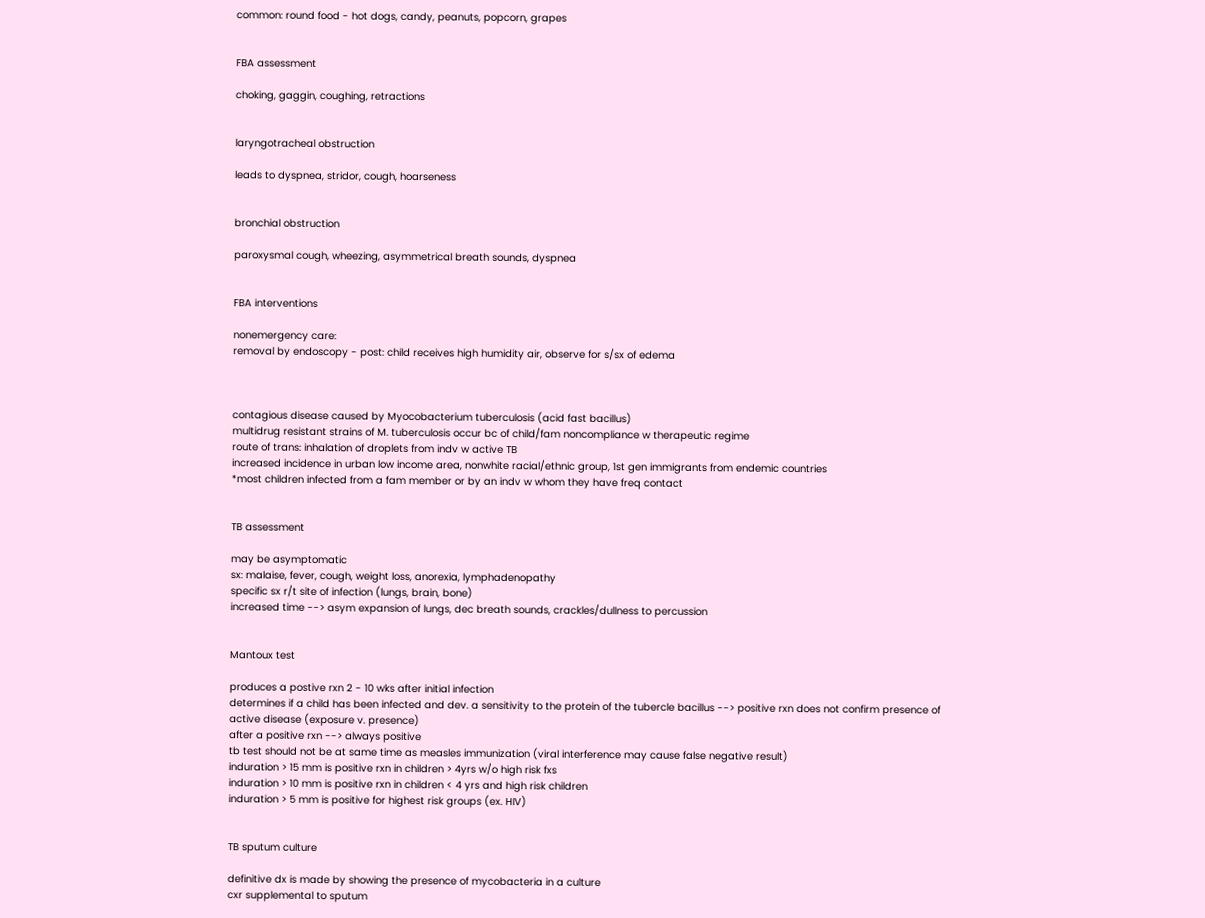common: round food - hot dogs, candy, peanuts, popcorn, grapes


FBA assessment

choking, gaggin, coughing, retractions


laryngotracheal obstruction

leads to dyspnea, stridor, cough, hoarseness


bronchial obstruction

paroxysmal cough, wheezing, asymmetrical breath sounds, dyspnea


FBA interventions

nonemergency care:
removal by endoscopy - post: child receives high humidity air, observe for s/sx of edema



contagious disease caused by Myocobacterium tuberculosis (acid fast bacillus)
multidrug resistant strains of M. tuberculosis occur bc of child/fam noncompliance w therapeutic regime
route of trans: inhalation of droplets from indv w active TB
increased incidence in urban low income area, nonwhite racial/ethnic group, 1st gen immigrants from endemic countries
*most children infected from a fam member or by an indv w whom they have freq contact


TB assessment

may be asymptomatic
sx: malaise, fever, cough, weight loss, anorexia, lymphadenopathy
specific sx r/t site of infection (lungs, brain, bone)
increased time --> asym expansion of lungs, dec breath sounds, crackles/dullness to percussion


Mantoux test

produces a postive rxn 2 - 10 wks after initial infection
determines if a child has been infected and dev. a sensitivity to the protein of the tubercle bacillus --> positive rxn does not confirm presence of active disease (exposure v. presence)
after a positive rxn --> always positive
tb test should not be at same time as measles immunization (viral interference may cause false negative result)
induration > 15 mm is positive rxn in children > 4yrs w/o high risk fxs
induration > 10 mm is positive rxn in children < 4 yrs and high risk children
induration > 5 mm is positive for highest risk groups (ex. HIV)


TB sputum culture

definitive dx is made by showing the presence of mycobacteria in a culture
cxr supplemental to sputum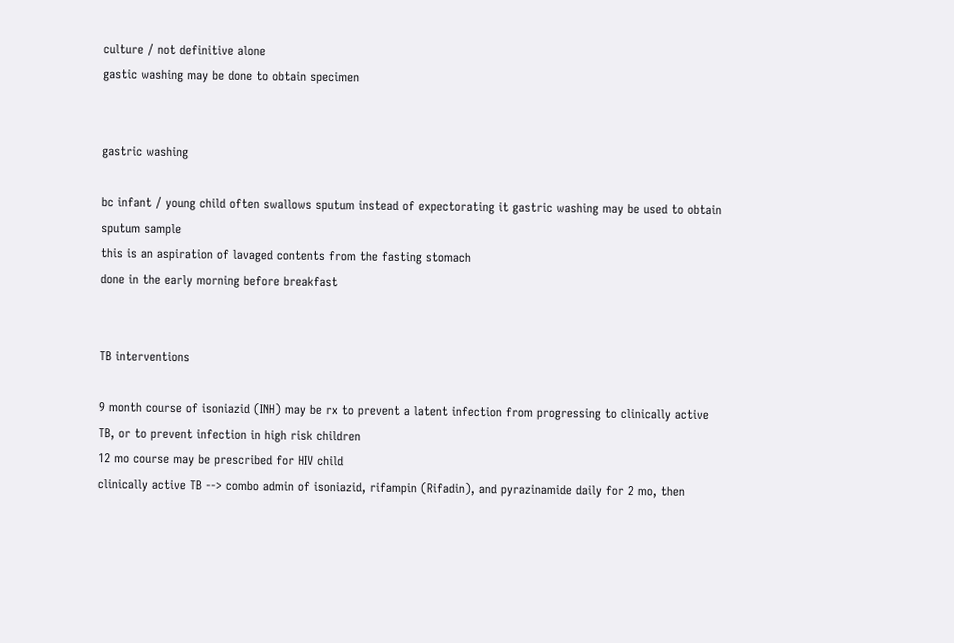culture / not definitive alone
gastic washing may be done to obtain specimen


gastric washing

bc infant / young child often swallows sputum instead of expectorating it gastric washing may be used to obtain sputum sample
this is an aspiration of lavaged contents from the fasting stomach
done in the early morning before breakfast


TB interventions

9 month course of isoniazid (INH) may be rx to prevent a latent infection from progressing to clinically active TB, or to prevent infection in high risk children
12 mo course may be prescribed for HIV child
clinically active TB --> combo admin of isoniazid, rifampin (Rifadin), and pyrazinamide daily for 2 mo, then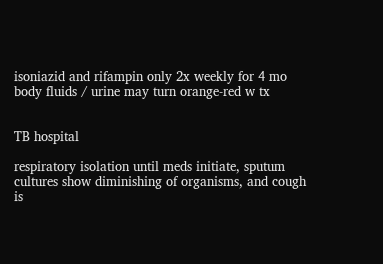isoniazid and rifampin only 2x weekly for 4 mo
body fluids / urine may turn orange-red w tx


TB hospital

respiratory isolation until meds initiate, sputum cultures show diminishing of organisms, and cough is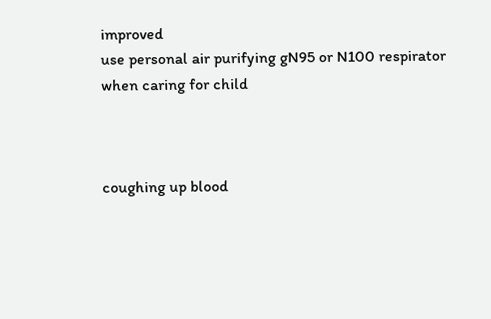improved
use personal air purifying gN95 or N100 respirator when caring for child



coughing up blood